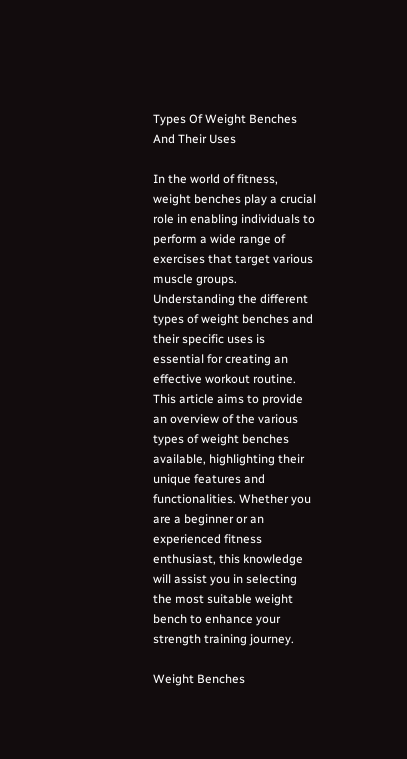Types Of Weight Benches And Their Uses

In the world of fitness, weight benches play a crucial role in enabling individuals to perform a wide range of exercises that target various muscle groups. Understanding the different types of weight benches and their specific uses is essential for creating an effective workout routine. This article aims to provide an overview of the various types of weight benches available, highlighting their unique features and functionalities. Whether you are a beginner or an experienced fitness enthusiast, this knowledge will assist you in selecting the most suitable weight bench to enhance your strength training journey.

Weight Benches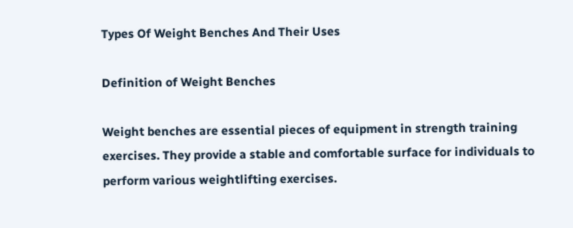Types Of Weight Benches And Their Uses

Definition of Weight Benches

Weight benches are essential pieces of equipment in strength training exercises. They provide a stable and comfortable surface for individuals to perform various weightlifting exercises.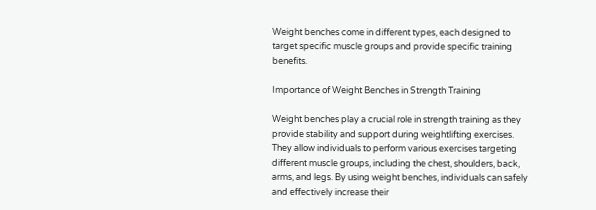Weight benches come in different types, each designed to target specific muscle groups and provide specific training benefits.

Importance of Weight Benches in Strength Training

Weight benches play a crucial role in strength training as they provide stability and support during weightlifting exercises. They allow individuals to perform various exercises targeting different muscle groups, including the chest, shoulders, back, arms, and legs. By using weight benches, individuals can safely and effectively increase their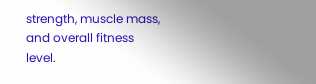strength, muscle mass, and overall fitness level.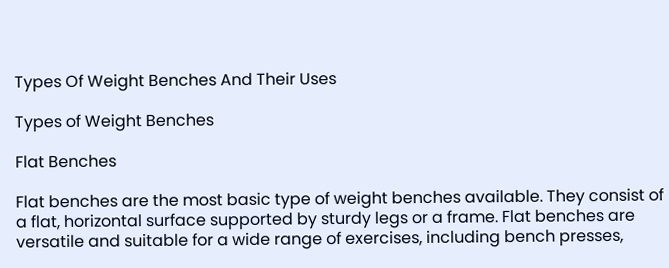Types Of Weight Benches And Their Uses

Types of Weight Benches

Flat Benches

Flat benches are the most basic type of weight benches available. They consist of a flat, horizontal surface supported by sturdy legs or a frame. Flat benches are versatile and suitable for a wide range of exercises, including bench presses,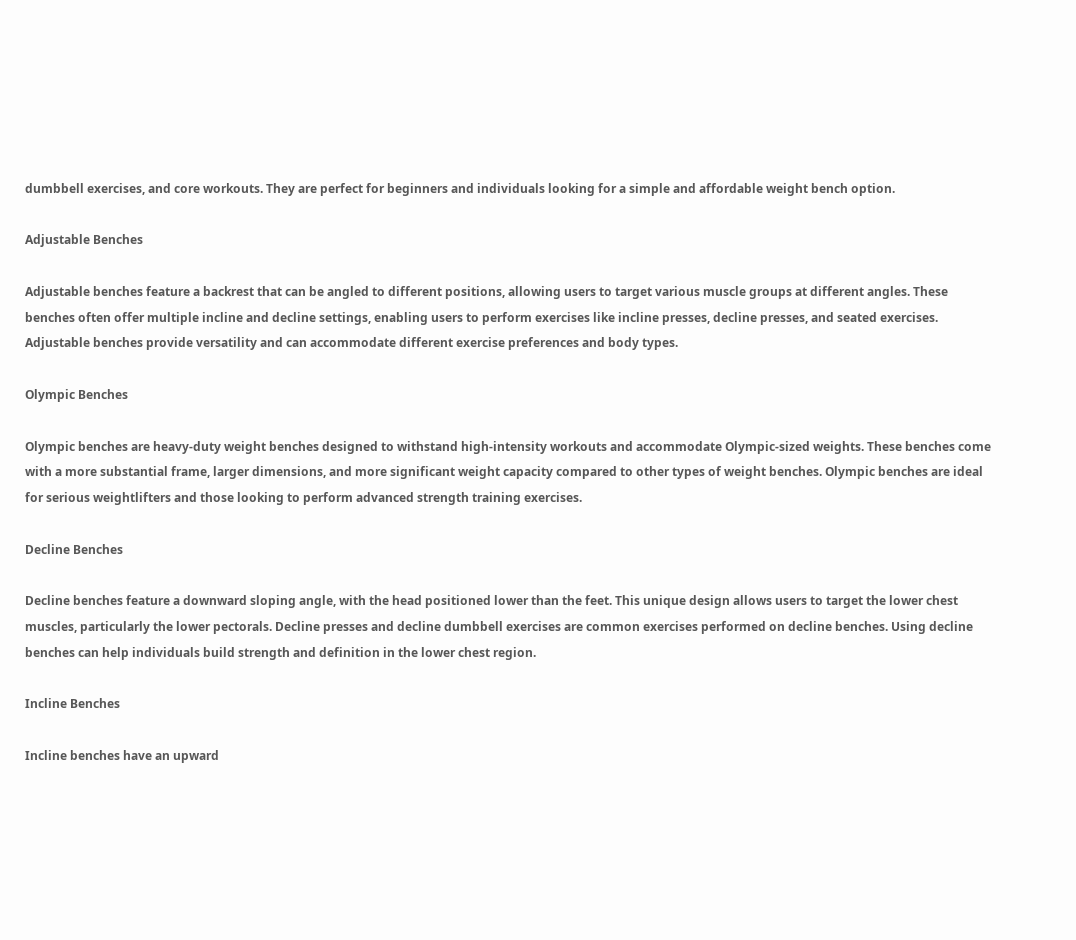dumbbell exercises, and core workouts. They are perfect for beginners and individuals looking for a simple and affordable weight bench option.

Adjustable Benches

Adjustable benches feature a backrest that can be angled to different positions, allowing users to target various muscle groups at different angles. These benches often offer multiple incline and decline settings, enabling users to perform exercises like incline presses, decline presses, and seated exercises. Adjustable benches provide versatility and can accommodate different exercise preferences and body types.

Olympic Benches

Olympic benches are heavy-duty weight benches designed to withstand high-intensity workouts and accommodate Olympic-sized weights. These benches come with a more substantial frame, larger dimensions, and more significant weight capacity compared to other types of weight benches. Olympic benches are ideal for serious weightlifters and those looking to perform advanced strength training exercises.

Decline Benches

Decline benches feature a downward sloping angle, with the head positioned lower than the feet. This unique design allows users to target the lower chest muscles, particularly the lower pectorals. Decline presses and decline dumbbell exercises are common exercises performed on decline benches. Using decline benches can help individuals build strength and definition in the lower chest region.

Incline Benches

Incline benches have an upward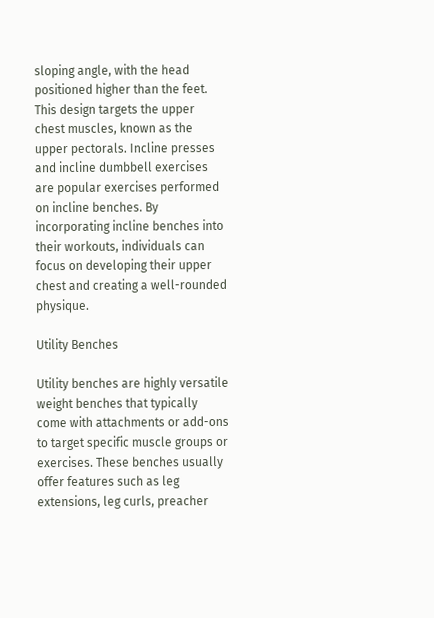sloping angle, with the head positioned higher than the feet. This design targets the upper chest muscles, known as the upper pectorals. Incline presses and incline dumbbell exercises are popular exercises performed on incline benches. By incorporating incline benches into their workouts, individuals can focus on developing their upper chest and creating a well-rounded physique.

Utility Benches

Utility benches are highly versatile weight benches that typically come with attachments or add-ons to target specific muscle groups or exercises. These benches usually offer features such as leg extensions, leg curls, preacher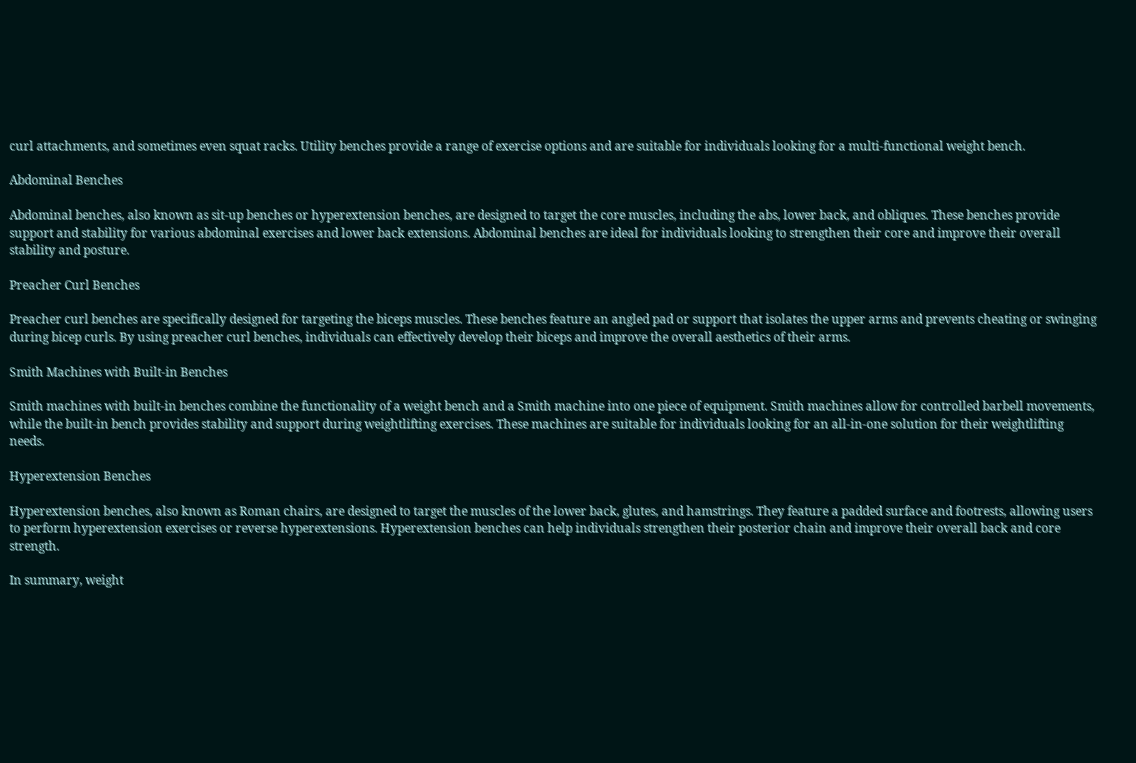curl attachments, and sometimes even squat racks. Utility benches provide a range of exercise options and are suitable for individuals looking for a multi-functional weight bench.

Abdominal Benches

Abdominal benches, also known as sit-up benches or hyperextension benches, are designed to target the core muscles, including the abs, lower back, and obliques. These benches provide support and stability for various abdominal exercises and lower back extensions. Abdominal benches are ideal for individuals looking to strengthen their core and improve their overall stability and posture.

Preacher Curl Benches

Preacher curl benches are specifically designed for targeting the biceps muscles. These benches feature an angled pad or support that isolates the upper arms and prevents cheating or swinging during bicep curls. By using preacher curl benches, individuals can effectively develop their biceps and improve the overall aesthetics of their arms.

Smith Machines with Built-in Benches

Smith machines with built-in benches combine the functionality of a weight bench and a Smith machine into one piece of equipment. Smith machines allow for controlled barbell movements, while the built-in bench provides stability and support during weightlifting exercises. These machines are suitable for individuals looking for an all-in-one solution for their weightlifting needs.

Hyperextension Benches

Hyperextension benches, also known as Roman chairs, are designed to target the muscles of the lower back, glutes, and hamstrings. They feature a padded surface and footrests, allowing users to perform hyperextension exercises or reverse hyperextensions. Hyperextension benches can help individuals strengthen their posterior chain and improve their overall back and core strength.

In summary, weight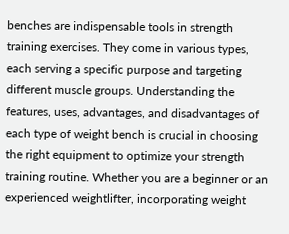benches are indispensable tools in strength training exercises. They come in various types, each serving a specific purpose and targeting different muscle groups. Understanding the features, uses, advantages, and disadvantages of each type of weight bench is crucial in choosing the right equipment to optimize your strength training routine. Whether you are a beginner or an experienced weightlifter, incorporating weight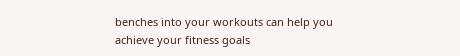benches into your workouts can help you achieve your fitness goals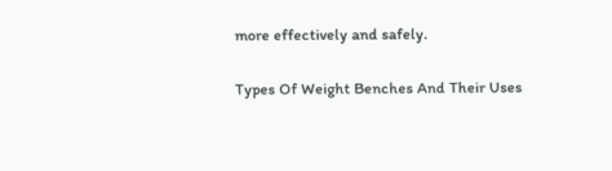more effectively and safely.

Types Of Weight Benches And Their Uses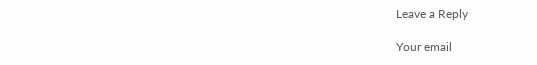Leave a Reply

Your email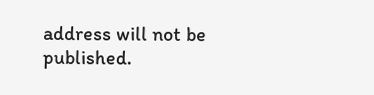address will not be published.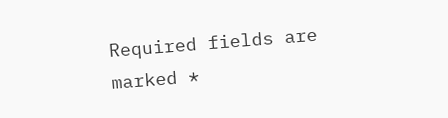Required fields are marked *